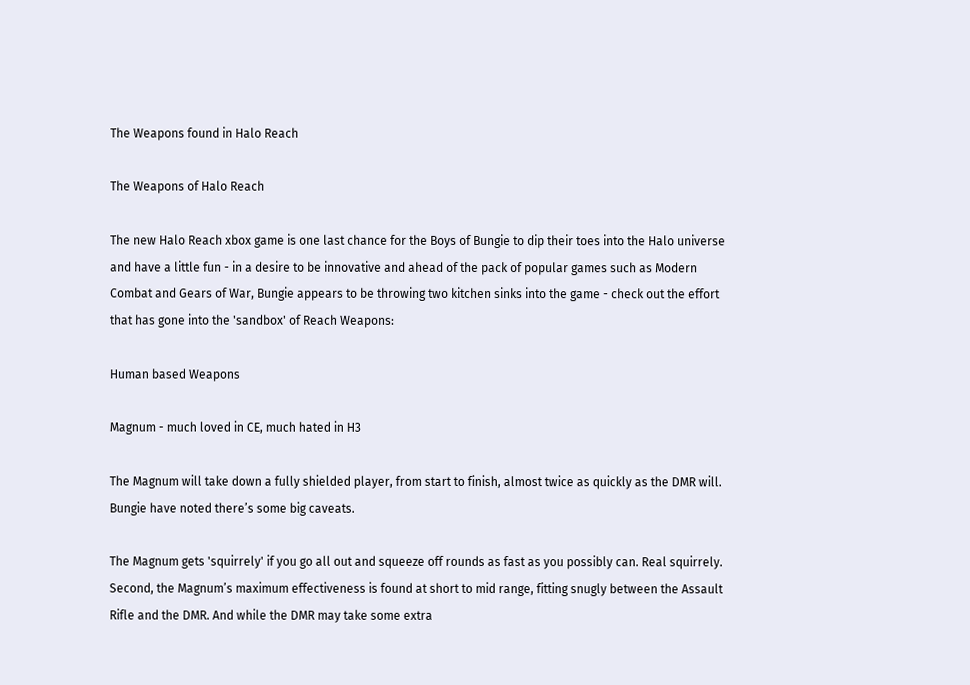The Weapons found in Halo Reach

The Weapons of Halo Reach

The new Halo Reach xbox game is one last chance for the Boys of Bungie to dip their toes into the Halo universe and have a little fun - in a desire to be innovative and ahead of the pack of popular games such as Modern Combat and Gears of War, Bungie appears to be throwing two kitchen sinks into the game - check out the effort that has gone into the 'sandbox' of Reach Weapons:

Human based Weapons

Magnum - much loved in CE, much hated in H3

The Magnum will take down a fully shielded player, from start to finish, almost twice as quickly as the DMR will. Bungie have noted there’s some big caveats.

The Magnum gets 'squirrely' if you go all out and squeeze off rounds as fast as you possibly can. Real squirrely. Second, the Magnum’s maximum effectiveness is found at short to mid range, fitting snugly between the Assault Rifle and the DMR. And while the DMR may take some extra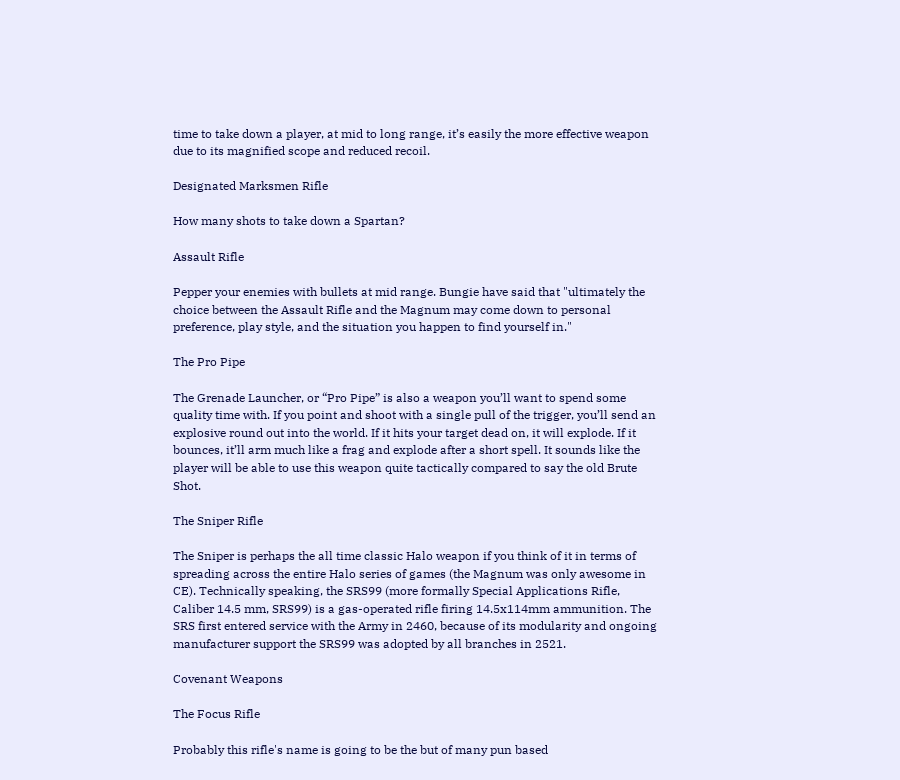time to take down a player, at mid to long range, it’s easily the more effective weapon due to its magnified scope and reduced recoil.

Designated Marksmen Rifle

How many shots to take down a Spartan?

Assault Rifle

Pepper your enemies with bullets at mid range. Bungie have said that "ultimately the choice between the Assault Rifle and the Magnum may come down to personal preference, play style, and the situation you happen to find yourself in."

The Pro Pipe

The Grenade Launcher, or “Pro Pipe” is also a weapon you’ll want to spend some quality time with. If you point and shoot with a single pull of the trigger, you’ll send an explosive round out into the world. If it hits your target dead on, it will explode. If it bounces, it’ll arm much like a frag and explode after a short spell. It sounds like the player will be able to use this weapon quite tactically compared to say the old Brute Shot.

The Sniper Rifle

The Sniper is perhaps the all time classic Halo weapon if you think of it in terms of spreading across the entire Halo series of games (the Magnum was only awesome in CE). Technically speaking, the SRS99 (more formally Special Applications Rifle, Caliber 14.5 mm, SRS99) is a gas-operated rifle firing 14.5x114mm ammunition. The SRS first entered service with the Army in 2460, because of its modularity and ongoing manufacturer support the SRS99 was adopted by all branches in 2521.

Covenant Weapons

The Focus Rifle

Probably this rifle's name is going to be the but of many pun based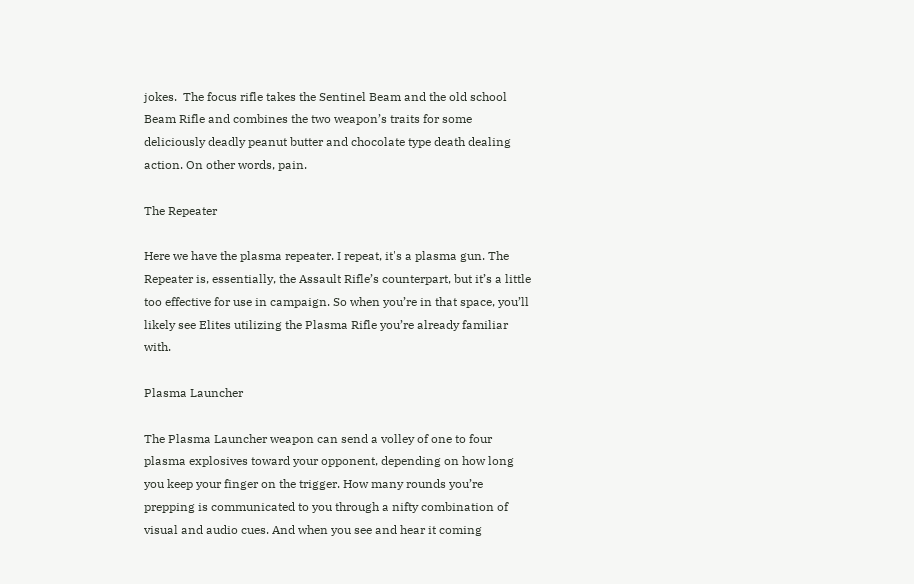jokes.  The focus rifle takes the Sentinel Beam and the old school Beam Rifle and combines the two weapon’s traits for some deliciously deadly peanut butter and chocolate type death dealing action. On other words, pain.

The Repeater

Here we have the plasma repeater. I repeat, it's a plasma gun. The Repeater is, essentially, the Assault Rifle’s counterpart, but it’s a little too effective for use in campaign. So when you’re in that space, you’ll likely see Elites utilizing the Plasma Rifle you’re already familiar with.

Plasma Launcher

The Plasma Launcher weapon can send a volley of one to four plasma explosives toward your opponent, depending on how long you keep your finger on the trigger. How many rounds you’re prepping is communicated to you through a nifty combination of visual and audio cues. And when you see and hear it coming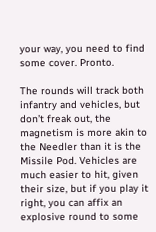your way, you need to find some cover. Pronto.

The rounds will track both infantry and vehicles, but don’t freak out, the magnetism is more akin to the Needler than it is the Missile Pod. Vehicles are much easier to hit, given their size, but if you play it right, you can affix an explosive round to some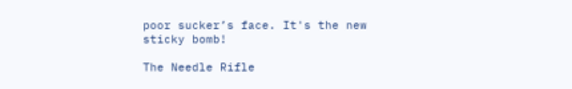poor sucker’s face. It's the new sticky bomb!

The Needle Rifle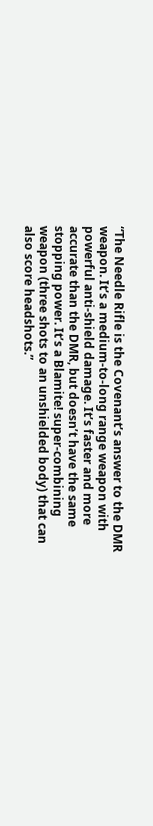“The Needle Rifle is the Covenant’s answer to the DMR weapon. It’s a medium-to-long range weapon with powerful anti-shield damage. It’s faster and more accurate than the DMR, but doesn’t have the same stopping power. It’s a Blamite! super-combining weapon (three shots to an unshielded body) that can also score headshots.”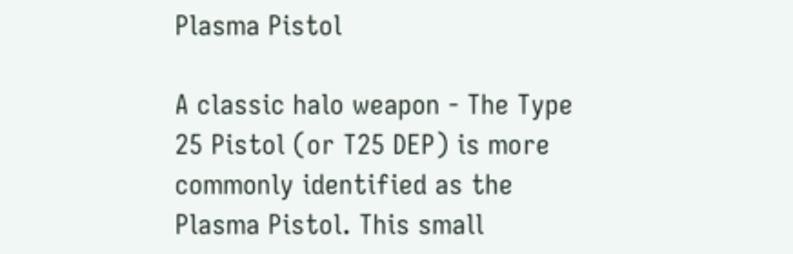Plasma Pistol

A classic halo weapon - The Type 25 Pistol (or T25 DEP) is more commonly identified as the Plasma Pistol. This small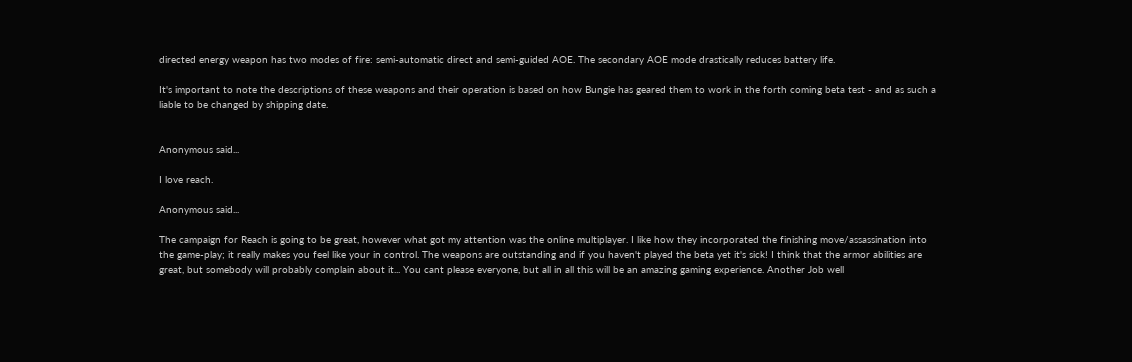directed energy weapon has two modes of fire: semi-automatic direct and semi-guided AOE. The secondary AOE mode drastically reduces battery life.

It's important to note the descriptions of these weapons and their operation is based on how Bungie has geared them to work in the forth coming beta test - and as such a liable to be changed by shipping date.


Anonymous said...

I love reach.

Anonymous said...

The campaign for Reach is going to be great, however what got my attention was the online multiplayer. I like how they incorporated the finishing move/assassination into the game-play; it really makes you feel like your in control. The weapons are outstanding and if you haven't played the beta yet it's sick! I think that the armor abilities are great, but somebody will probably complain about it... You cant please everyone, but all in all this will be an amazing gaming experience. Another Job well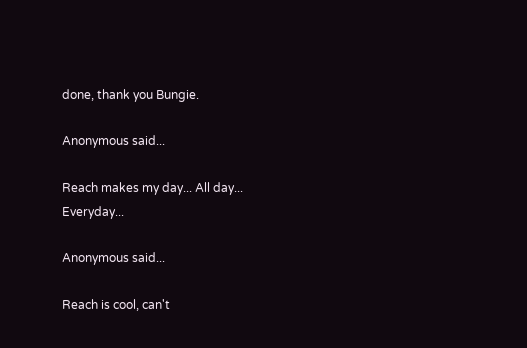done, thank you Bungie.

Anonymous said...

Reach makes my day... All day... Everyday...

Anonymous said...

Reach is cool, can't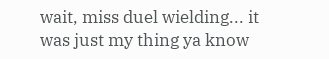wait, miss duel wielding... it was just my thing ya know